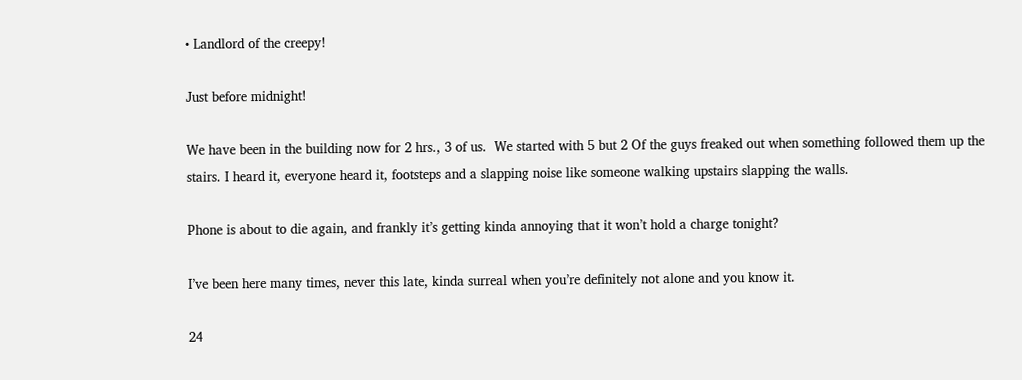• Landlord of the creepy!

Just before midnight!

We have been in the building now for 2 hrs., 3 of us.  We started with 5 but 2 Of the guys freaked out when something followed them up the stairs. I heard it, everyone heard it, footsteps and a slapping noise like someone walking upstairs slapping the walls.

Phone is about to die again, and frankly it’s getting kinda annoying that it won’t hold a charge tonight?

I’ve been here many times, never this late, kinda surreal when you’re definitely not alone and you know it.

24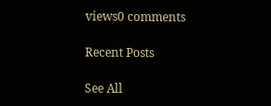views0 comments

Recent Posts

See All